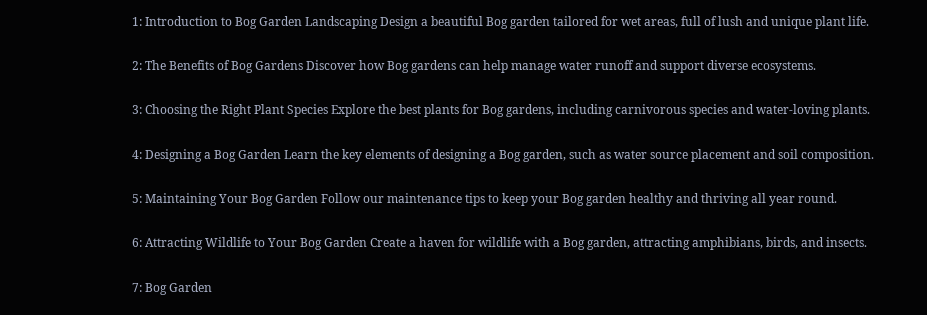1: Introduction to Bog Garden Landscaping Design a beautiful Bog garden tailored for wet areas, full of lush and unique plant life.

2: The Benefits of Bog Gardens Discover how Bog gardens can help manage water runoff and support diverse ecosystems.

3: Choosing the Right Plant Species Explore the best plants for Bog gardens, including carnivorous species and water-loving plants.

4: Designing a Bog Garden Learn the key elements of designing a Bog garden, such as water source placement and soil composition.

5: Maintaining Your Bog Garden Follow our maintenance tips to keep your Bog garden healthy and thriving all year round.

6: Attracting Wildlife to Your Bog Garden Create a haven for wildlife with a Bog garden, attracting amphibians, birds, and insects.

7: Bog Garden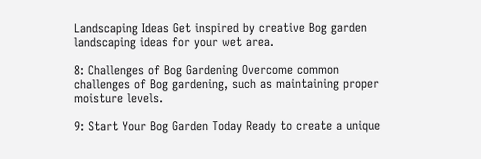Landscaping Ideas Get inspired by creative Bog garden landscaping ideas for your wet area.

8: Challenges of Bog Gardening Overcome common challenges of Bog gardening, such as maintaining proper moisture levels.

9: Start Your Bog Garden Today Ready to create a unique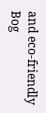and eco-friendly Bog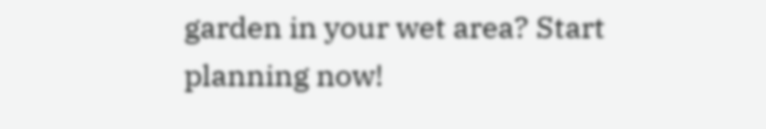garden in your wet area? Start planning now!